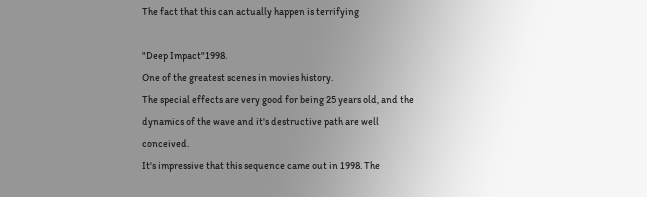The fact that this can actually happen is terrifying

"Deep Impact"1998.
One of the greatest scenes in movies history.
The special effects are very good for being 25 years old, and the dynamics of the wave and it's destructive path are well conceived.
It's impressive that this sequence came out in 1998. The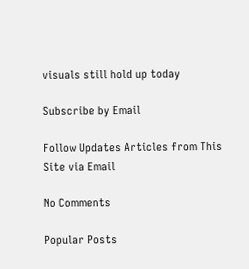visuals still hold up today

Subscribe by Email

Follow Updates Articles from This Site via Email

No Comments

Popular Posts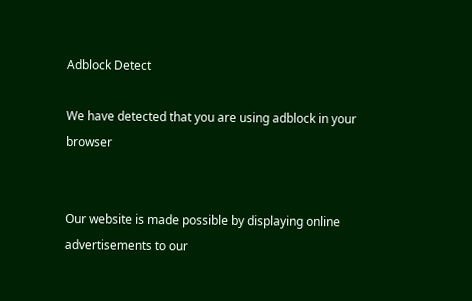Adblock Detect

We have detected that you are using adblock in your browser


Our website is made possible by displaying online advertisements to our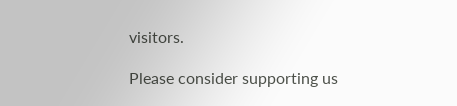visitors.

Please consider supporting us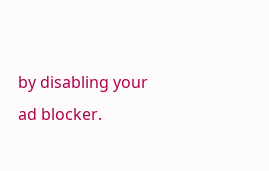by disabling your ad blocker.